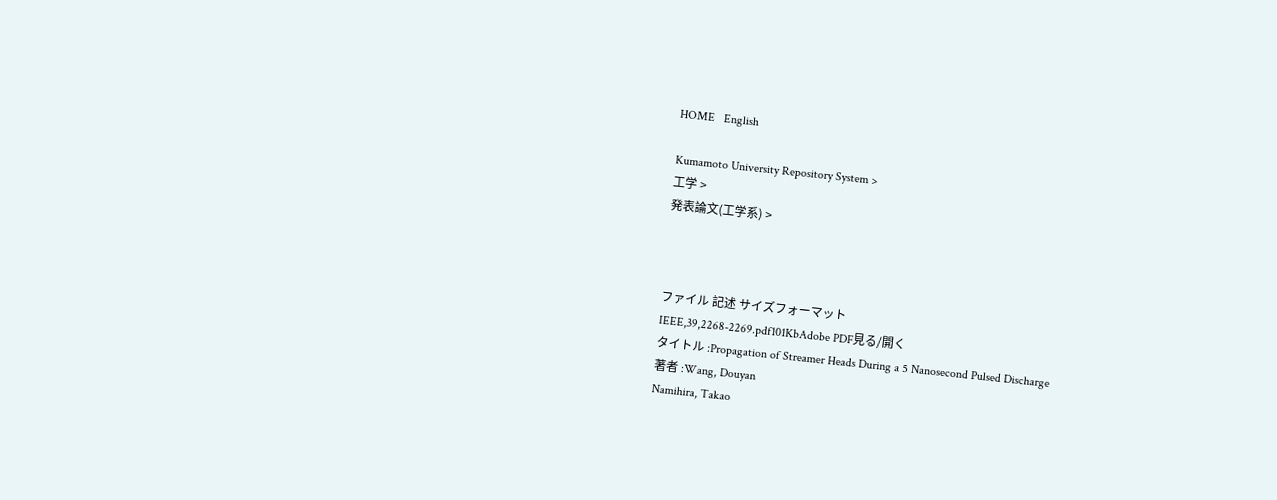HOME   English

Kumamoto University Repository System >
工学 >
発表論文(工学系) >



ファイル 記述 サイズフォーマット
IEEE,39,2268-2269.pdf101KbAdobe PDF見る/開く
タイトル :Propagation of Streamer Heads During a 5 Nanosecond Pulsed Discharge
著者 :Wang, Douyan
Namihira, Takao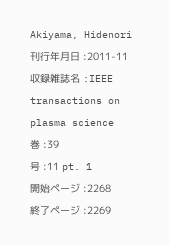Akiyama, Hidenori
刊行年月日 :2011-11
収録雑誌名 :IEEE transactions on plasma science
巻 :39
号 :11 pt. 1
開始ページ :2268
終了ページ :2269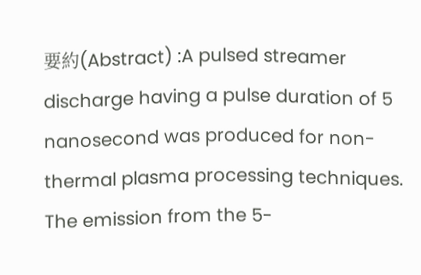要約(Abstract) :A pulsed streamer discharge having a pulse duration of 5 nanosecond was produced for non-thermal plasma processing techniques. The emission from the 5-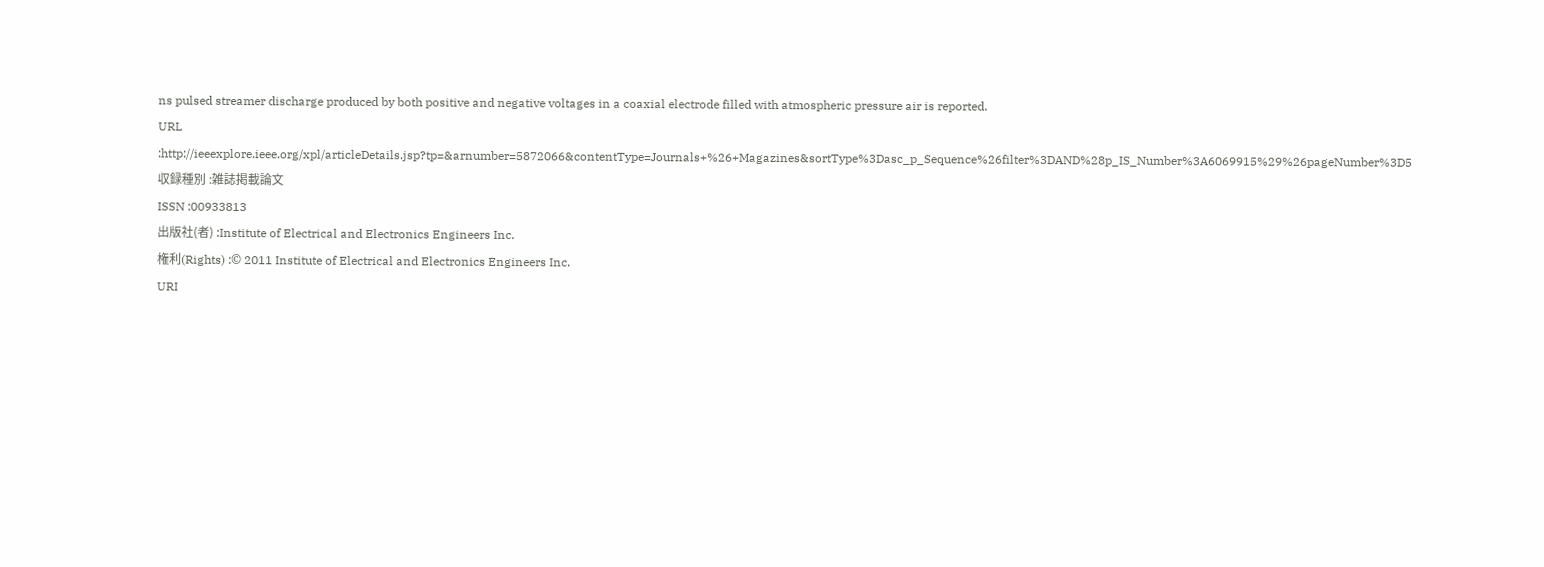ns pulsed streamer discharge produced by both positive and negative voltages in a coaxial electrode filled with atmospheric pressure air is reported.
URL :http://ieeexplore.ieee.org/xpl/articleDetails.jsp?tp=&arnumber=5872066&contentType=Journals+%26+Magazines&sortType%3Dasc_p_Sequence%26filter%3DAND%28p_IS_Number%3A6069915%29%26pageNumber%3D5
収録種別 :雑誌掲載論文
ISSN :00933813
出版社(者) :Institute of Electrical and Electronics Engineers Inc.
権利(Rights) :© 2011 Institute of Electrical and Electronics Engineers Inc.
URI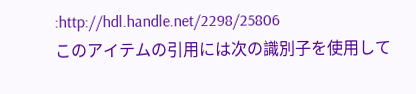:http://hdl.handle.net/2298/25806
このアイテムの引用には次の識別子を使用して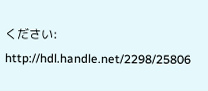ください: http://hdl.handle.net/2298/25806